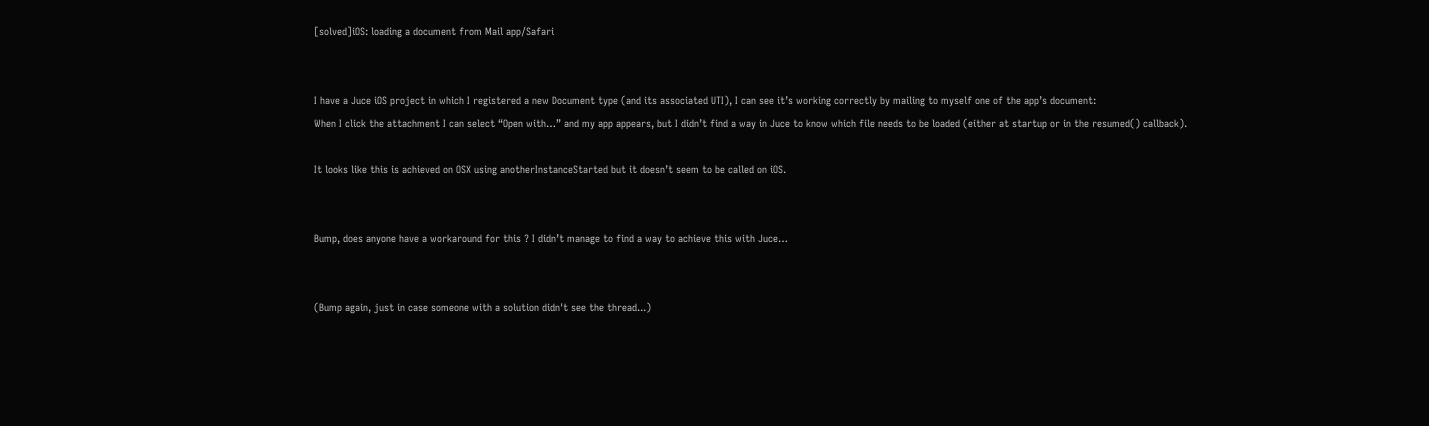[solved]iOS: loading a document from Mail app/Safari


I have a Juce iOS project in which I registered a new Document type (and its associated UTI), I can see it’s working correctly by mailing to myself one of the app’s document:
When I click the attachment I can select “Open with…” and my app appears, but I didn’t find a way in Juce to know which file needs to be loaded (either at startup or in the resumed() callback).

It looks like this is achieved on OSX using anotherInstanceStarted but it doesn’t seem to be called on iOS.


Bump, does anyone have a workaround for this ? I didn’t manage to find a way to achieve this with Juce…


(Bump again, just in case someone with a solution didn't see the thread...)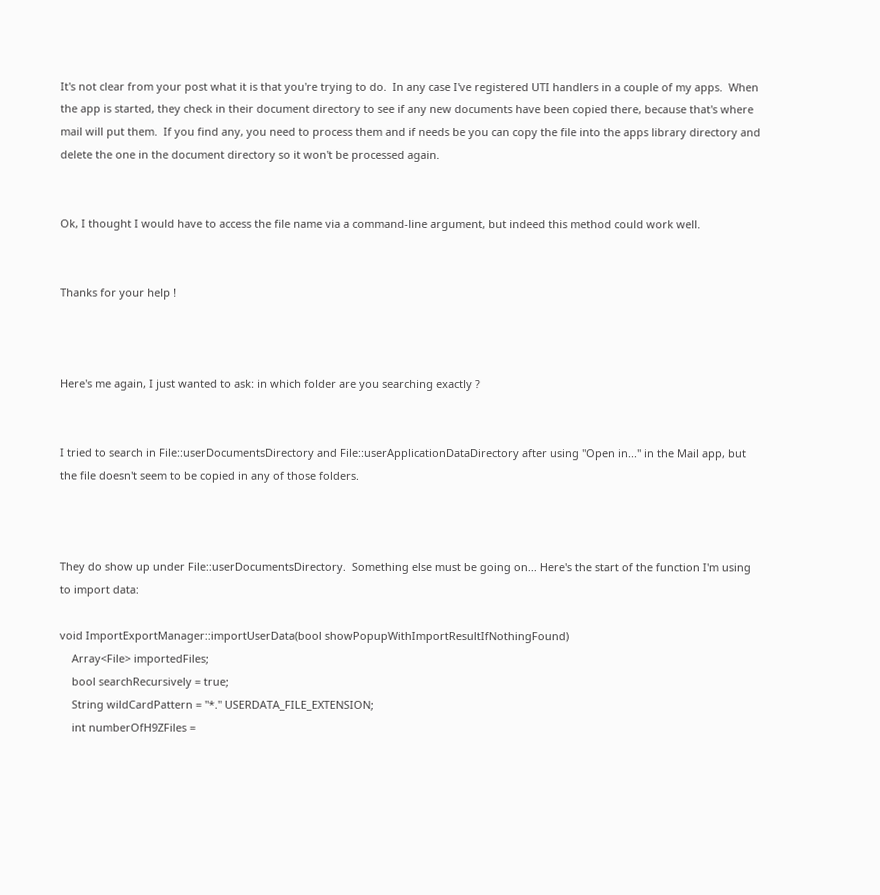It's not clear from your post what it is that you're trying to do.  In any case I've registered UTI handlers in a couple of my apps.  When the app is started, they check in their document directory to see if any new documents have been copied there, because that's where mail will put them.  If you find any, you need to process them and if needs be you can copy the file into the apps library directory and delete the one in the document directory so it won't be processed again.


Ok, I thought I would have to access the file name via a command-line argument, but indeed this method could work well.


Thanks for your help !



Here's me again, I just wanted to ask: in which folder are you searching exactly ?


I tried to search in File::userDocumentsDirectory and File::userApplicationDataDirectory after using "Open in..." in the Mail app, but the file doesn't seem to be copied in any of those folders.



They do show up under File::userDocumentsDirectory.  Something else must be going on... Here's the start of the function I'm using to import data:

void ImportExportManager::importUserData(bool showPopupWithImportResultIfNothingFound)
    Array<File> importedFiles;
    bool searchRecursively = true;
    String wildCardPattern = "*." USERDATA_FILE_EXTENSION;
    int numberOfH9ZFiles =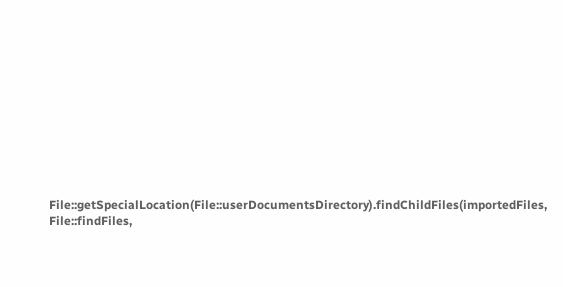File::getSpecialLocation(File::userDocumentsDirectory).findChildFiles(importedFiles, File::findFiles,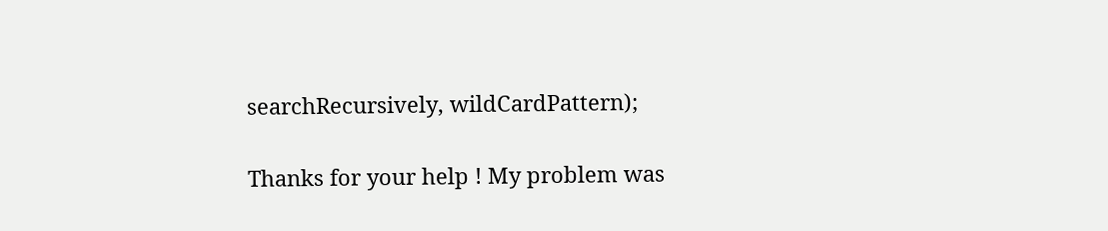searchRecursively, wildCardPattern);


Thanks for your help ! My problem was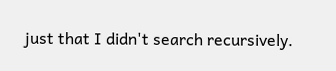just that I didn't search recursively.